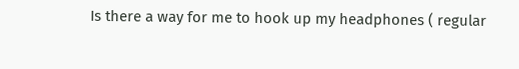Is there a way for me to hook up my headphones ( regular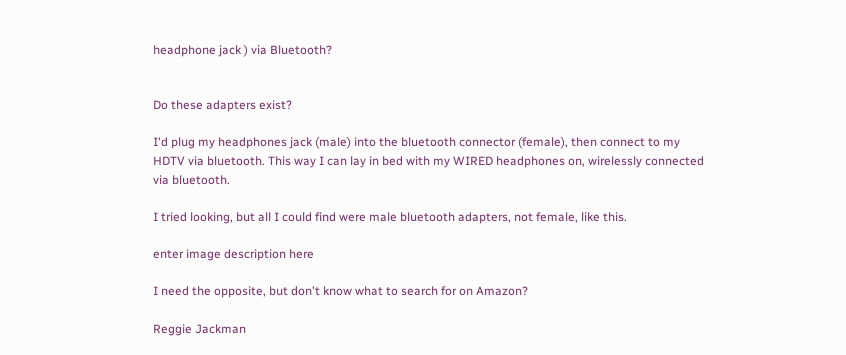headphone jack ) via Bluetooth?


Do these adapters exist?

I'd plug my headphones jack (male) into the bluetooth connector (female), then connect to my HDTV via bluetooth. This way I can lay in bed with my WIRED headphones on, wirelessly connected via bluetooth.

I tried looking, but all I could find were male bluetooth adapters, not female, like this.

enter image description here

I need the opposite, but don't know what to search for on Amazon?

Reggie Jackman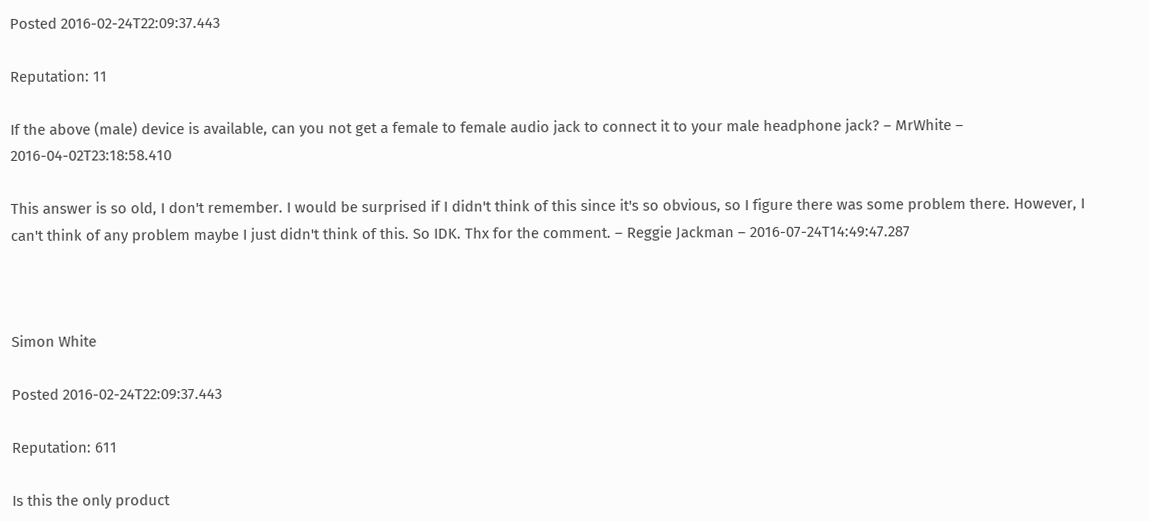Posted 2016-02-24T22:09:37.443

Reputation: 11

If the above (male) device is available, can you not get a female to female audio jack to connect it to your male headphone jack? – MrWhite – 2016-04-02T23:18:58.410

This answer is so old, I don't remember. I would be surprised if I didn't think of this since it's so obvious, so I figure there was some problem there. However, I can't think of any problem maybe I just didn't think of this. So IDK. Thx for the comment. – Reggie Jackman – 2016-07-24T14:49:47.287



Simon White

Posted 2016-02-24T22:09:37.443

Reputation: 611

Is this the only product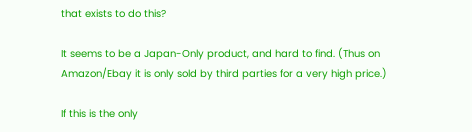that exists to do this?

It seems to be a Japan-Only product, and hard to find. (Thus on Amazon/Ebay it is only sold by third parties for a very high price.)

If this is the only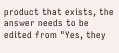product that exists, the answer needs to be edited from "Yes, they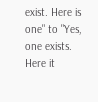exist. Here is one" to "Yes, one exists. Here it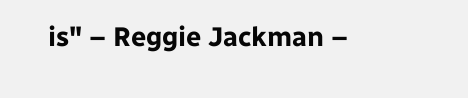is" – Reggie Jackman –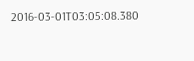2016-03-01T03:05:08.380